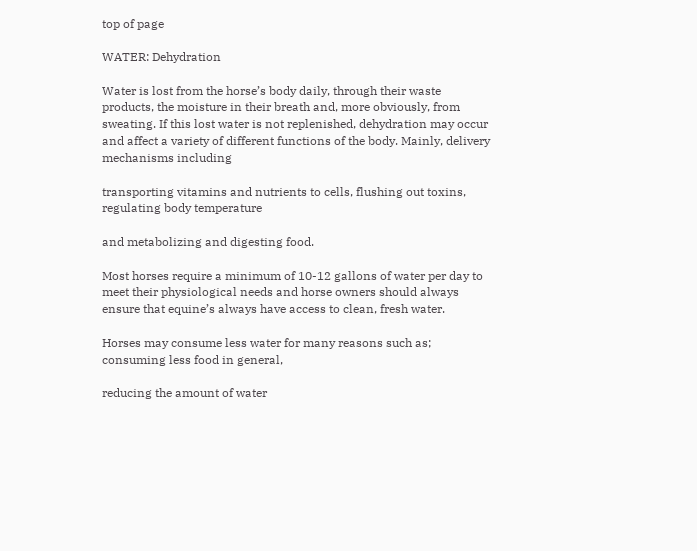top of page

WATER: Dehydration

Water is lost from the horse’s body daily, through their waste products, the moisture in their breath and, more obviously, from sweating. If this lost water is not replenished, dehydration may occur and affect a variety of different functions of the body. Mainly, delivery mechanisms including

transporting vitamins and nutrients to cells, flushing out toxins, regulating body temperature

and metabolizing and digesting food.

Most horses require a minimum of 10-12 gallons of water per day to meet their physiological needs and horse owners should always ensure that equine’s always have access to clean, fresh water.

Horses may consume less water for many reasons such as; consuming less food in general,

reducing the amount of water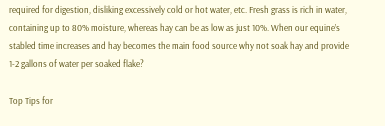required for digestion, disliking excessively cold or hot water, etc. Fresh grass is rich in water, containing up to 80% moisture, whereas hay can be as low as just 10%. When our equine’s stabled time increases and hay becomes the main food source why not soak hay and provide 1-2 gallons of water per soaked flake?

Top Tips for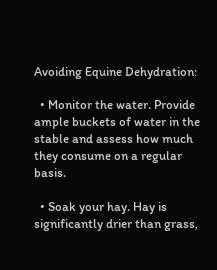Avoiding Equine Dehydration:

  • Monitor the water. Provide ample buckets of water in the stable and assess how much they consume on a regular basis.

  • Soak your hay. Hay is significantly drier than grass,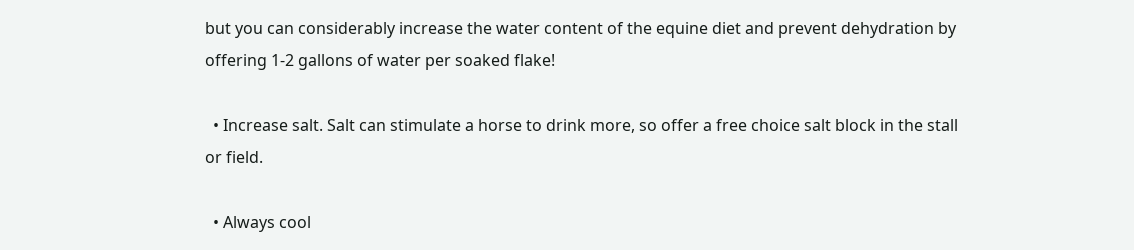but you can considerably increase the water content of the equine diet and prevent dehydration by offering 1-2 gallons of water per soaked flake!

  • Increase salt. Salt can stimulate a horse to drink more, so offer a free choice salt block in the stall or field.

  • Always cool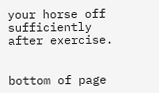your horse off sufficiently after exercise.


bottom of page